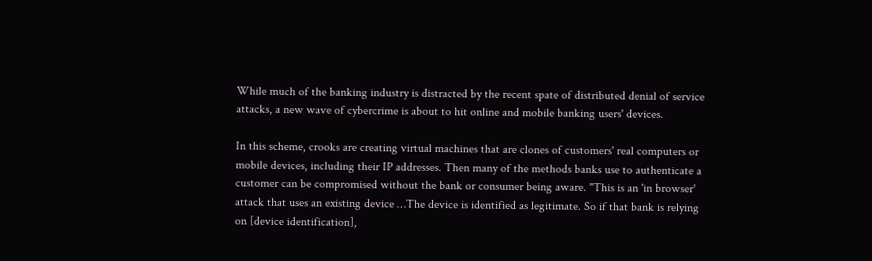While much of the banking industry is distracted by the recent spate of distributed denial of service attacks, a new wave of cybercrime is about to hit online and mobile banking users' devices.

In this scheme, crooks are creating virtual machines that are clones of customers' real computers or mobile devices, including their IP addresses. Then many of the methods banks use to authenticate a customer can be compromised without the bank or consumer being aware. "This is an 'in browser' attack that uses an existing device …The device is identified as legitimate. So if that bank is relying on [device identification],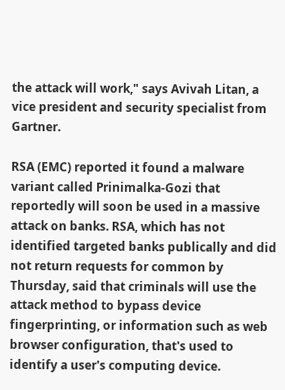the attack will work," says Avivah Litan, a vice president and security specialist from Gartner.

RSA (EMC) reported it found a malware variant called Prinimalka-Gozi that reportedly will soon be used in a massive attack on banks. RSA, which has not identified targeted banks publically and did not return requests for common by Thursday, said that criminals will use the attack method to bypass device fingerprinting, or information such as web browser configuration, that's used to identify a user's computing device.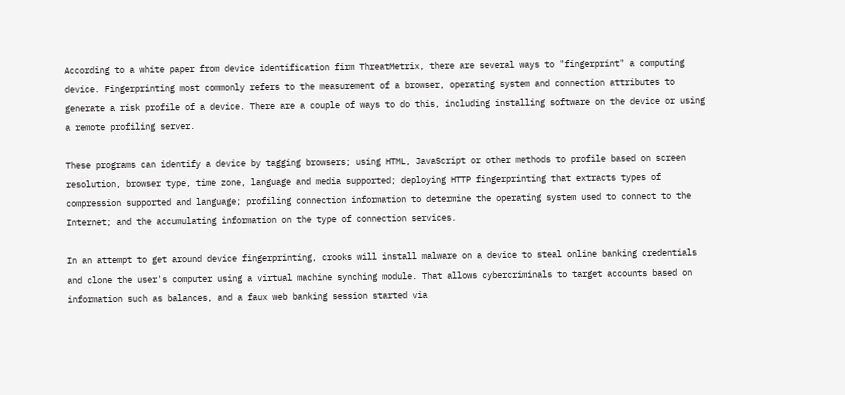According to a white paper from device identification firm ThreatMetrix, there are several ways to "fingerprint" a computing device. Fingerprinting most commonly refers to the measurement of a browser, operating system and connection attributes to generate a risk profile of a device. There are a couple of ways to do this, including installing software on the device or using a remote profiling server.

These programs can identify a device by tagging browsers; using HTML, JavaScript or other methods to profile based on screen resolution, browser type, time zone, language and media supported; deploying HTTP fingerprinting that extracts types of compression supported and language; profiling connection information to determine the operating system used to connect to the Internet; and the accumulating information on the type of connection services.

In an attempt to get around device fingerprinting, crooks will install malware on a device to steal online banking credentials and clone the user's computer using a virtual machine synching module. That allows cybercriminals to target accounts based on information such as balances, and a faux web banking session started via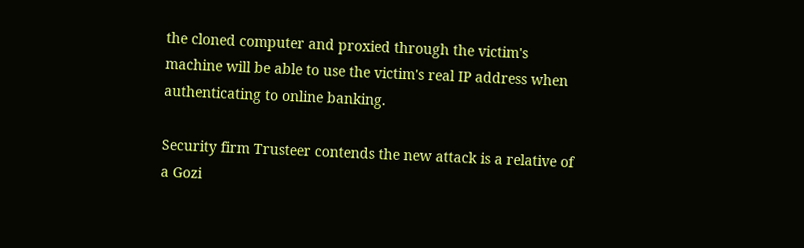the cloned computer and proxied through the victim's machine will be able to use the victim's real IP address when authenticating to online banking.

Security firm Trusteer contends the new attack is a relative of a Gozi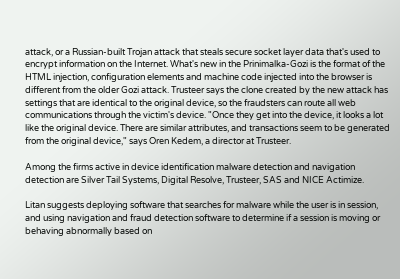attack, or a Russian-built Trojan attack that steals secure socket layer data that's used to encrypt information on the Internet. What's new in the Prinimalka-Gozi is the format of the HTML injection, configuration elements and machine code injected into the browser is different from the older Gozi attack. Trusteer says the clone created by the new attack has settings that are identical to the original device, so the fraudsters can route all web communications through the victim's device. "Once they get into the device, it looks a lot like the original device. There are similar attributes, and transactions seem to be generated from the original device," says Oren Kedem, a director at Trusteer.

Among the firms active in device identification malware detection and navigation detection are Silver Tail Systems, Digital Resolve, Trusteer, SAS and NICE Actimize.

Litan suggests deploying software that searches for malware while the user is in session, and using navigation and fraud detection software to determine if a session is moving or behaving abnormally based on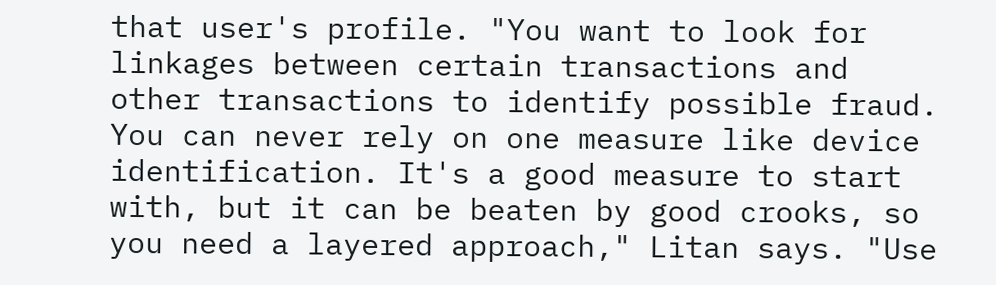that user's profile. "You want to look for linkages between certain transactions and other transactions to identify possible fraud. You can never rely on one measure like device identification. It's a good measure to start with, but it can be beaten by good crooks, so you need a layered approach," Litan says. "Use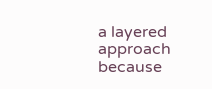a layered approach because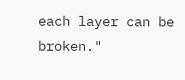each layer can be broken."